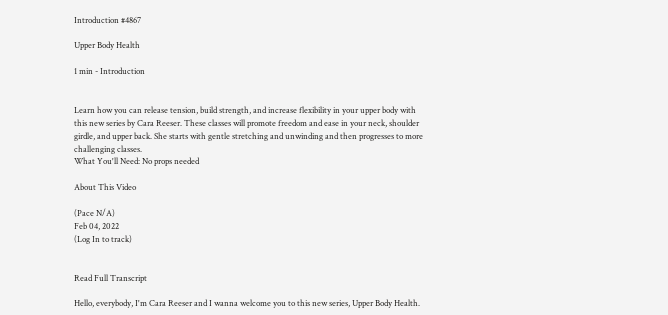Introduction #4867

Upper Body Health

1 min - Introduction


Learn how you can release tension, build strength, and increase flexibility in your upper body with this new series by Cara Reeser. These classes will promote freedom and ease in your neck, shoulder girdle, and upper back. She starts with gentle stretching and unwinding and then progresses to more challenging classes.
What You'll Need: No props needed

About This Video

(Pace N/A)
Feb 04, 2022
(Log In to track)


Read Full Transcript

Hello, everybody, I'm Cara Reeser and I wanna welcome you to this new series, Upper Body Health.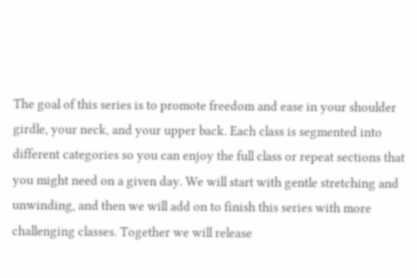The goal of this series is to promote freedom and ease in your shoulder girdle, your neck, and your upper back. Each class is segmented into different categories so you can enjoy the full class or repeat sections that you might need on a given day. We will start with gentle stretching and unwinding, and then we will add on to finish this series with more challenging classes. Together we will release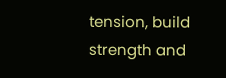tension, build strength and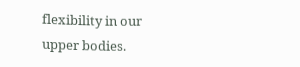flexibility in our upper bodies.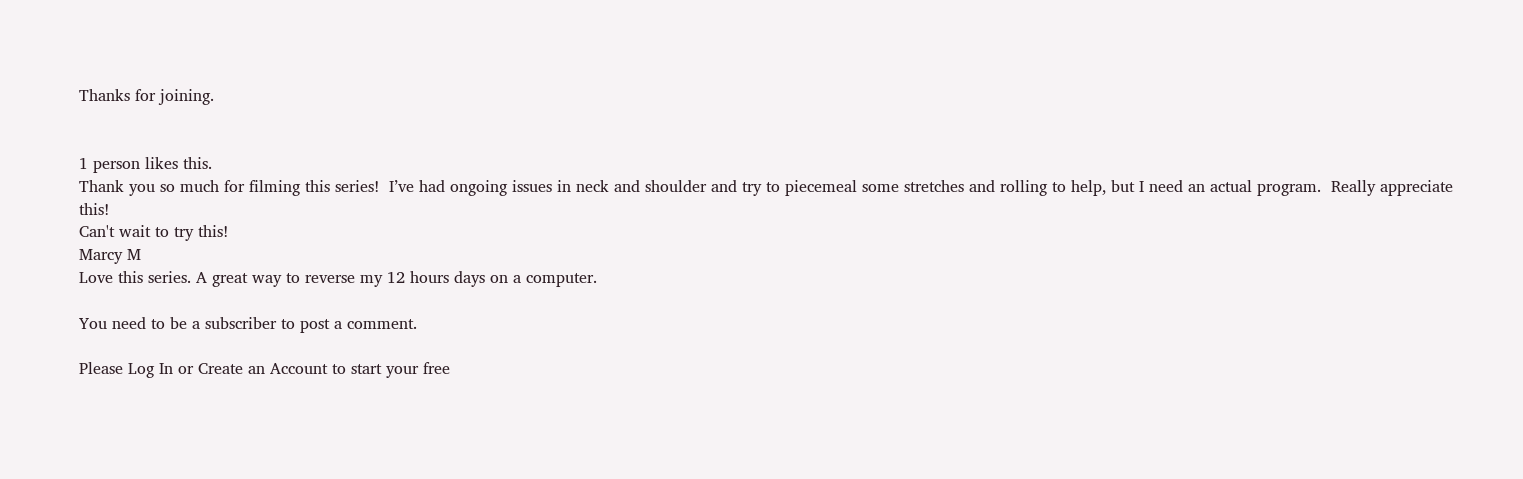Thanks for joining.


1 person likes this.
Thank you so much for filming this series!  I’ve had ongoing issues in neck and shoulder and try to piecemeal some stretches and rolling to help, but I need an actual program.  Really appreciate this!
Can't wait to try this!
Marcy M
Love this series. A great way to reverse my 12 hours days on a computer.

You need to be a subscriber to post a comment.

Please Log In or Create an Account to start your free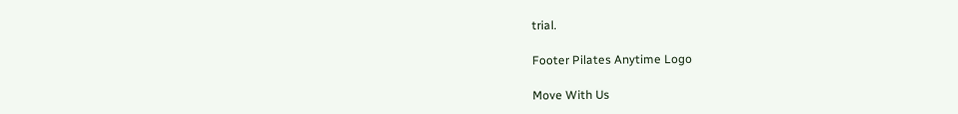trial.

Footer Pilates Anytime Logo

Move With Us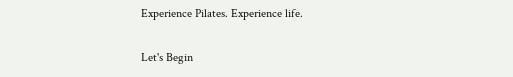Experience Pilates. Experience life.

Let's Begin